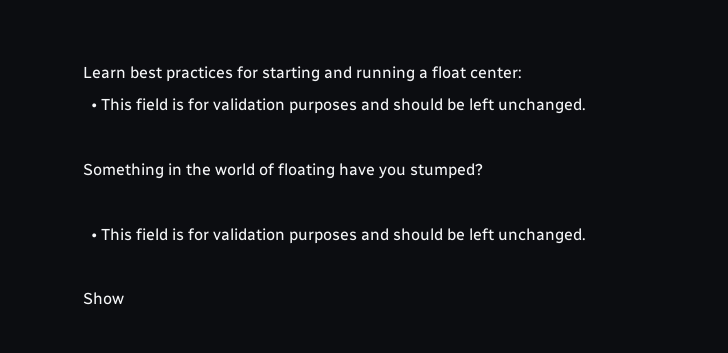Learn best practices for starting and running a float center:
  • This field is for validation purposes and should be left unchanged.

Something in the world of floating have you stumped?

  • This field is for validation purposes and should be left unchanged.

Show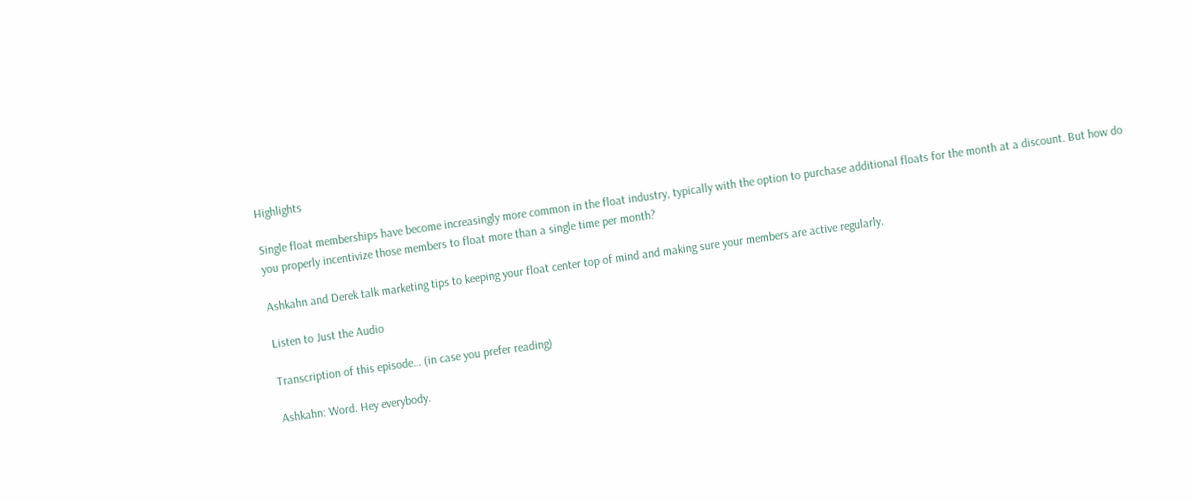Highlights

Single float memberships have become increasingly more common in the float industry, typically with the option to purchase additional floats for the month at a discount. But how do you properly incentivize those members to float more than a single time per month?

Ashkahn and Derek talk marketing tips to keeping your float center top of mind and making sure your members are active regularly.

Listen to Just the Audio

Transcription of this episode… (in case you prefer reading)

Ashkahn: Word. Hey everybody.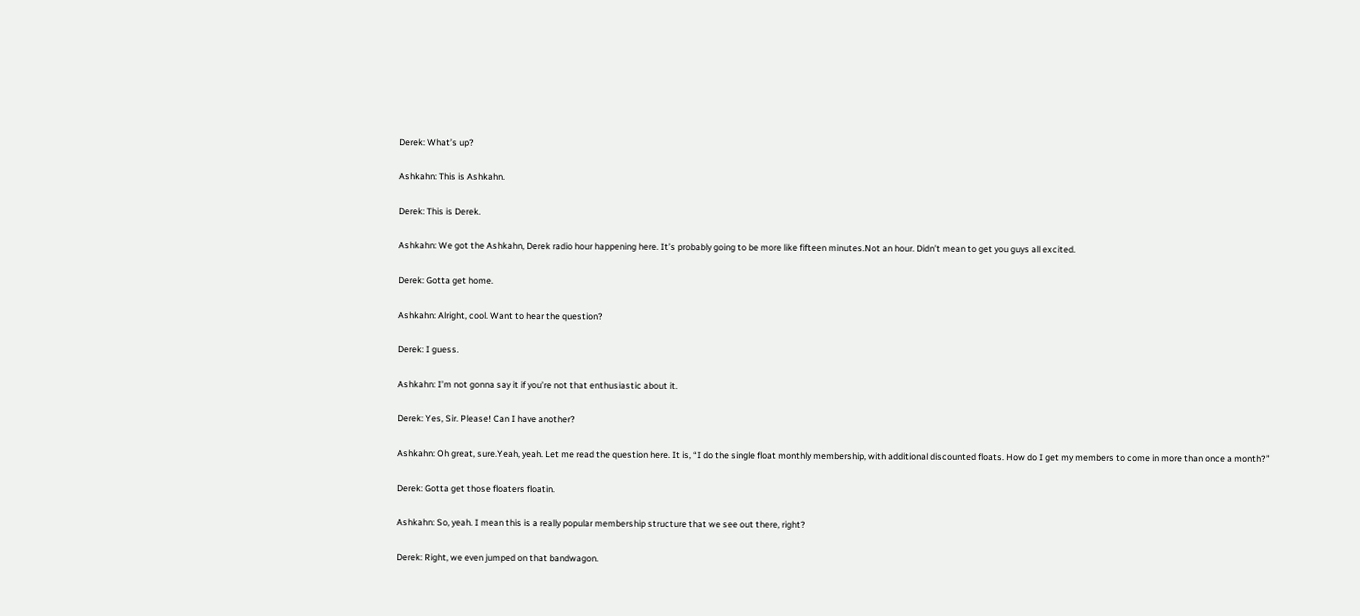Derek: What’s up?

Ashkahn: This is Ashkahn.

Derek: This is Derek.

Ashkahn: We got the Ashkahn, Derek radio hour happening here. It’s probably going to be more like fifteen minutes.Not an hour. Didn’t mean to get you guys all excited.

Derek: Gotta get home.

Ashkahn: Alright, cool. Want to hear the question?

Derek: I guess.

Ashkahn: I’m not gonna say it if you’re not that enthusiastic about it.

Derek: Yes, Sir. Please! Can I have another?

Ashkahn: Oh great, sure.Yeah, yeah. Let me read the question here. It is, “I do the single float monthly membership, with additional discounted floats. How do I get my members to come in more than once a month?”

Derek: Gotta get those floaters floatin.

Ashkahn: So, yeah. I mean this is a really popular membership structure that we see out there, right?

Derek: Right, we even jumped on that bandwagon.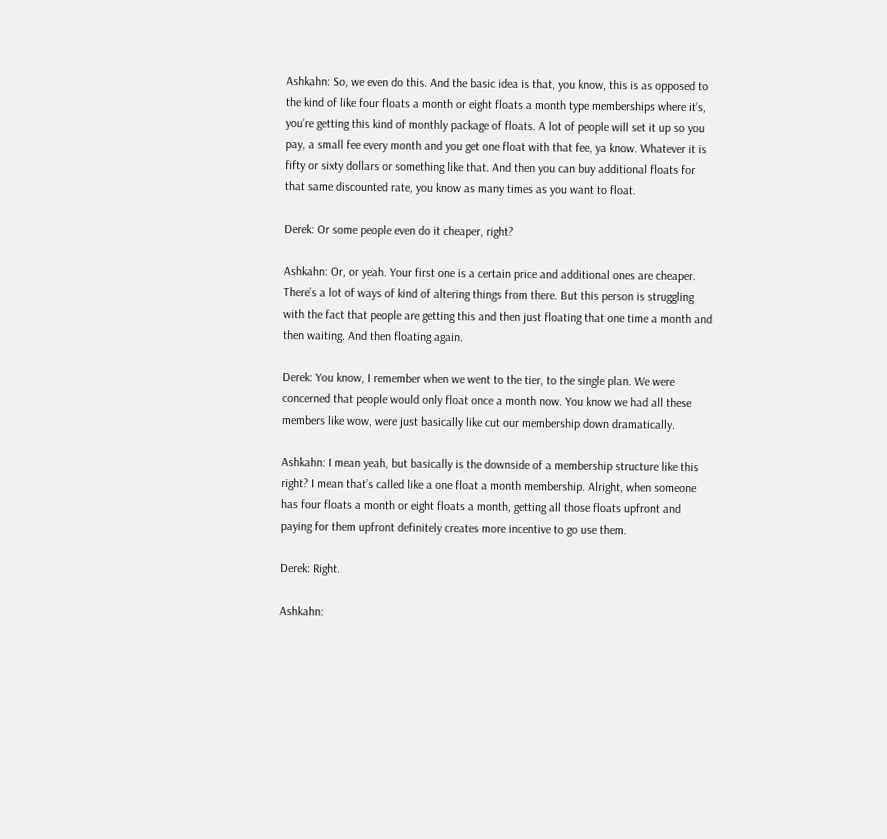Ashkahn: So, we even do this. And the basic idea is that, you know, this is as opposed to the kind of like four floats a month or eight floats a month type memberships where it’s, you’re getting this kind of monthly package of floats. A lot of people will set it up so you pay, a small fee every month and you get one float with that fee, ya know. Whatever it is fifty or sixty dollars or something like that. And then you can buy additional floats for that same discounted rate, you know as many times as you want to float.

Derek: Or some people even do it cheaper, right?

Ashkahn: Or, or yeah. Your first one is a certain price and additional ones are cheaper. There’s a lot of ways of kind of altering things from there. But this person is struggling with the fact that people are getting this and then just floating that one time a month and then waiting. And then floating again.

Derek: You know, I remember when we went to the tier, to the single plan. We were concerned that people would only float once a month now. You know we had all these members like wow, were just basically like cut our membership down dramatically.

Ashkahn: I mean yeah, but basically is the downside of a membership structure like this right? I mean that’s called like a one float a month membership. Alright, when someone has four floats a month or eight floats a month, getting all those floats upfront and paying for them upfront definitely creates more incentive to go use them.

Derek: Right.

Ashkahn: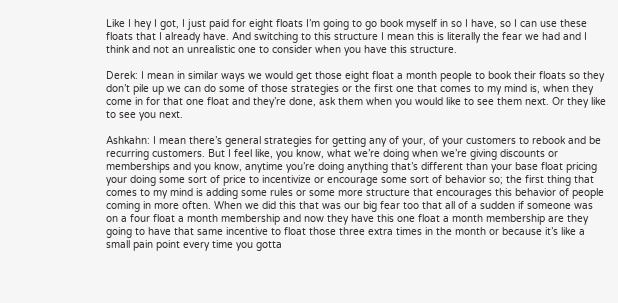Like I hey I got, I just paid for eight floats I’m going to go book myself in so I have, so I can use these floats that I already have. And switching to this structure I mean this is literally the fear we had and I think and not an unrealistic one to consider when you have this structure.

Derek: I mean in similar ways we would get those eight float a month people to book their floats so they don’t pile up we can do some of those strategies or the first one that comes to my mind is, when they come in for that one float and they’re done, ask them when you would like to see them next. Or they like to see you next.

Ashkahn: I mean there’s general strategies for getting any of your, of your customers to rebook and be recurring customers. But I feel like, you know, what we’re doing when we’re giving discounts or memberships and you know, anytime you’re doing anything that’s different than your base float pricing your doing some sort of price to incentivize or encourage some sort of behavior so; the first thing that comes to my mind is adding some rules or some more structure that encourages this behavior of people coming in more often. When we did this that was our big fear too that all of a sudden if someone was on a four float a month membership and now they have this one float a month membership are they going to have that same incentive to float those three extra times in the month or because it’s like a small pain point every time you gotta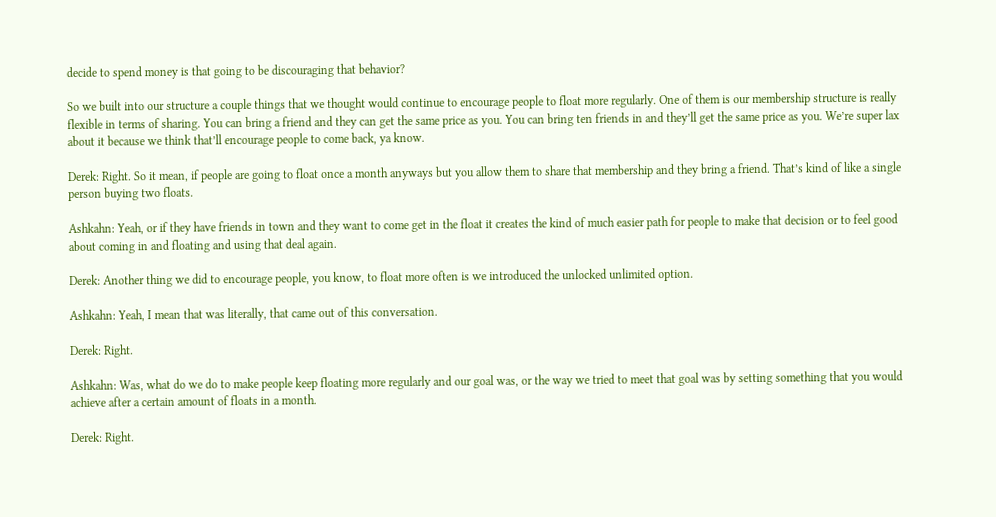decide to spend money is that going to be discouraging that behavior?

So we built into our structure a couple things that we thought would continue to encourage people to float more regularly. One of them is our membership structure is really flexible in terms of sharing. You can bring a friend and they can get the same price as you. You can bring ten friends in and they’ll get the same price as you. We’re super lax about it because we think that’ll encourage people to come back, ya know.

Derek: Right. So it mean, if people are going to float once a month anyways but you allow them to share that membership and they bring a friend. That’s kind of like a single person buying two floats.

Ashkahn: Yeah, or if they have friends in town and they want to come get in the float it creates the kind of much easier path for people to make that decision or to feel good about coming in and floating and using that deal again.

Derek: Another thing we did to encourage people, you know, to float more often is we introduced the unlocked unlimited option.

Ashkahn: Yeah, I mean that was literally, that came out of this conversation.

Derek: Right.

Ashkahn: Was, what do we do to make people keep floating more regularly and our goal was, or the way we tried to meet that goal was by setting something that you would achieve after a certain amount of floats in a month.

Derek: Right.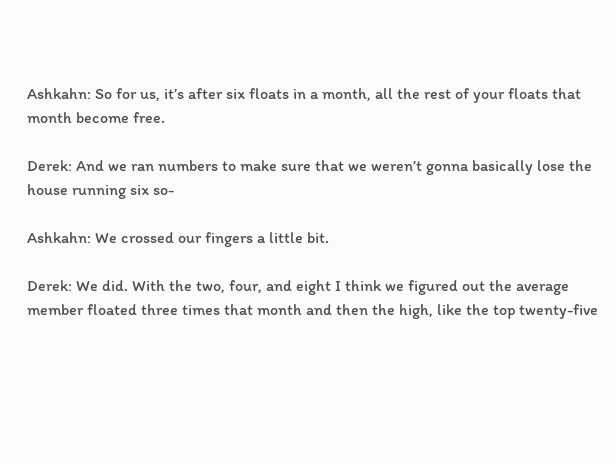Ashkahn: So for us, it’s after six floats in a month, all the rest of your floats that month become free.

Derek: And we ran numbers to make sure that we weren’t gonna basically lose the house running six so-

Ashkahn: We crossed our fingers a little bit.

Derek: We did. With the two, four, and eight I think we figured out the average member floated three times that month and then the high, like the top twenty-five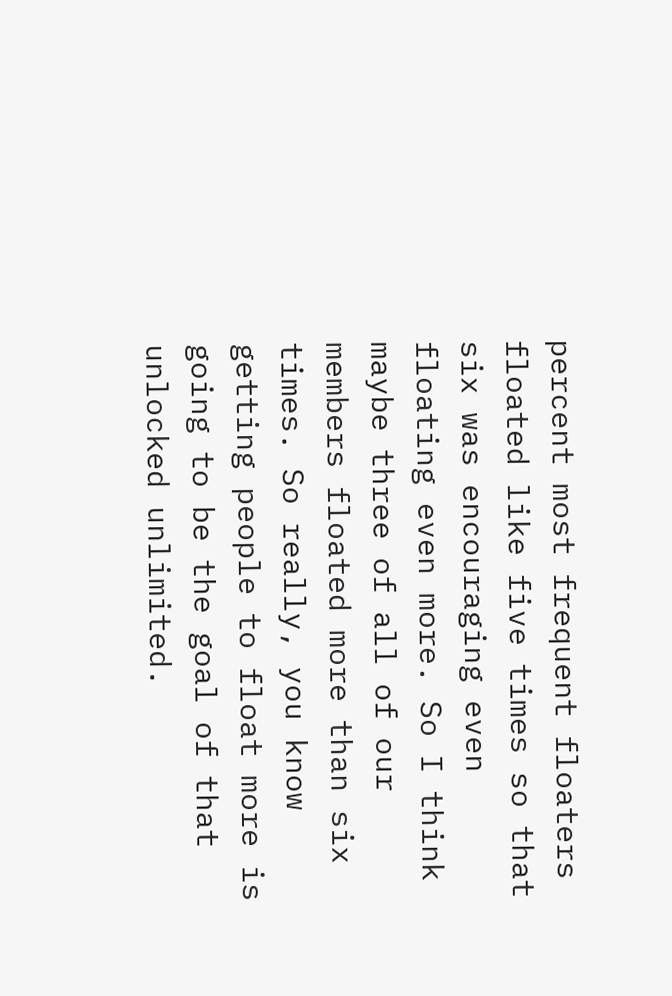percent most frequent floaters floated like five times so that six was encouraging even floating even more. So I think maybe three of all of our members floated more than six times. So really, you know getting people to float more is going to be the goal of that unlocked unlimited.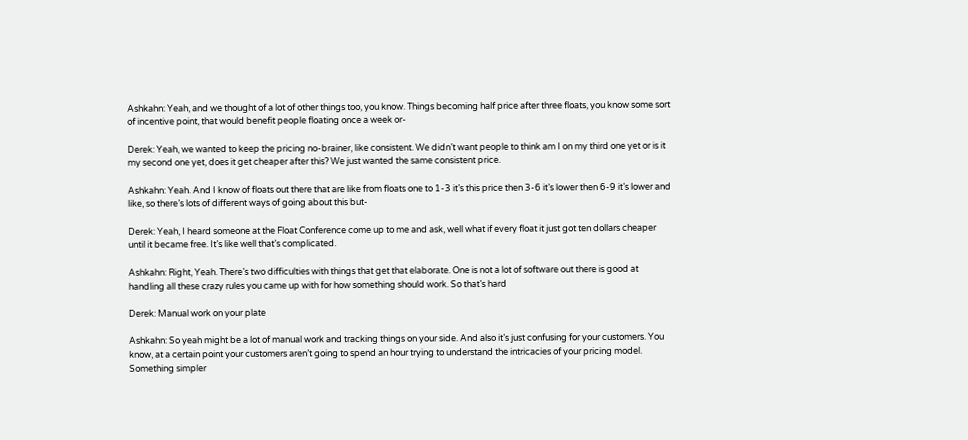Ashkahn: Yeah, and we thought of a lot of other things too, you know. Things becoming half price after three floats, you know some sort of incentive point, that would benefit people floating once a week or-

Derek: Yeah, we wanted to keep the pricing no-brainer, like consistent. We didn’t want people to think am I on my third one yet or is it my second one yet, does it get cheaper after this? We just wanted the same consistent price.

Ashkahn: Yeah. And I know of floats out there that are like from floats one to 1-3 it’s this price then 3-6 it’s lower then 6-9 it’s lower and like, so there’s lots of different ways of going about this but-

Derek: Yeah, I heard someone at the Float Conference come up to me and ask, well what if every float it just got ten dollars cheaper until it became free. It’s like well that’s complicated.

Ashkahn: Right, Yeah. There’s two difficulties with things that get that elaborate. One is not a lot of software out there is good at handling all these crazy rules you came up with for how something should work. So that’s hard

Derek: Manual work on your plate

Ashkahn: So yeah might be a lot of manual work and tracking things on your side. And also it’s just confusing for your customers. You know, at a certain point your customers aren’t going to spend an hour trying to understand the intricacies of your pricing model. Something simpler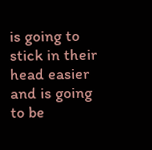is going to stick in their head easier and is going to be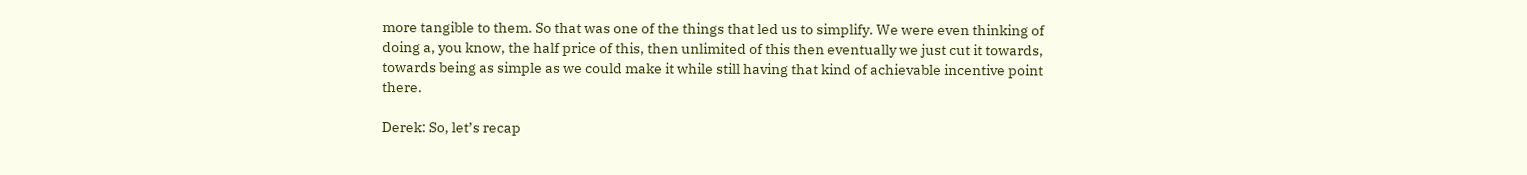more tangible to them. So that was one of the things that led us to simplify. We were even thinking of doing a, you know, the half price of this, then unlimited of this then eventually we just cut it towards, towards being as simple as we could make it while still having that kind of achievable incentive point there.

Derek: So, let’s recap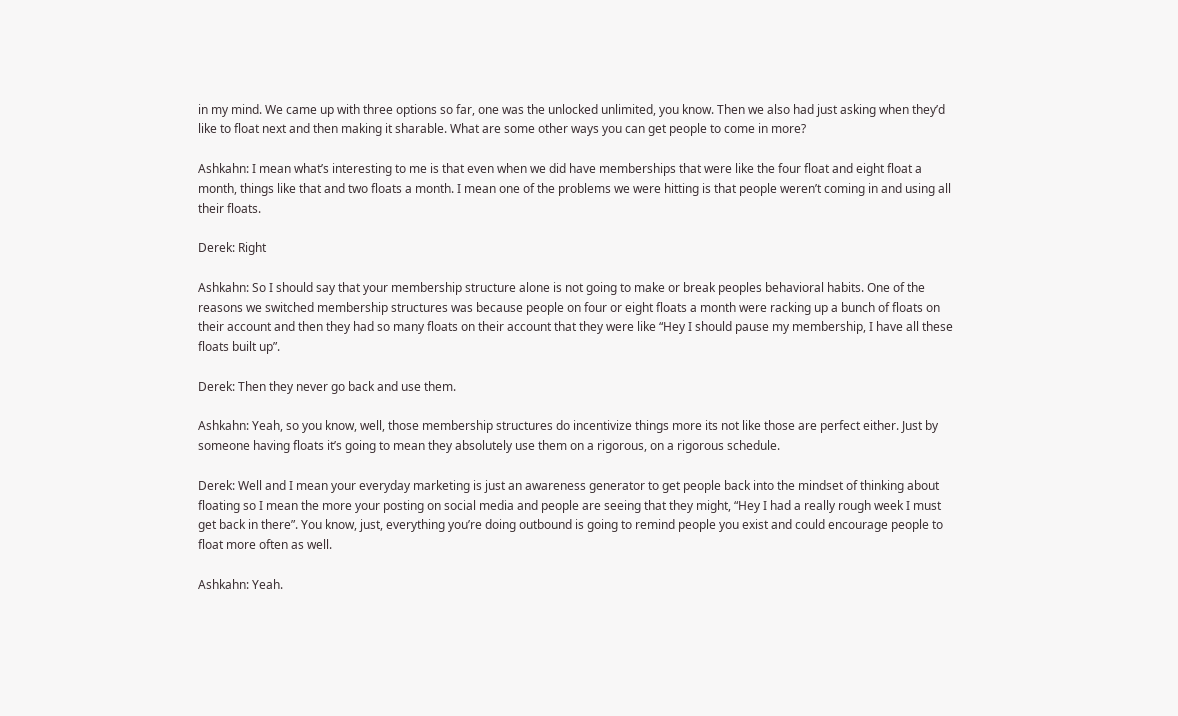in my mind. We came up with three options so far, one was the unlocked unlimited, you know. Then we also had just asking when they’d like to float next and then making it sharable. What are some other ways you can get people to come in more?

Ashkahn: I mean what’s interesting to me is that even when we did have memberships that were like the four float and eight float a month, things like that and two floats a month. I mean one of the problems we were hitting is that people weren’t coming in and using all their floats.

Derek: Right

Ashkahn: So I should say that your membership structure alone is not going to make or break peoples behavioral habits. One of the reasons we switched membership structures was because people on four or eight floats a month were racking up a bunch of floats on their account and then they had so many floats on their account that they were like “Hey I should pause my membership, I have all these floats built up”.

Derek: Then they never go back and use them.

Ashkahn: Yeah, so you know, well, those membership structures do incentivize things more its not like those are perfect either. Just by someone having floats it’s going to mean they absolutely use them on a rigorous, on a rigorous schedule.

Derek: Well and I mean your everyday marketing is just an awareness generator to get people back into the mindset of thinking about floating so I mean the more your posting on social media and people are seeing that they might, “Hey I had a really rough week I must get back in there”. You know, just, everything you’re doing outbound is going to remind people you exist and could encourage people to float more often as well.

Ashkahn: Yeah.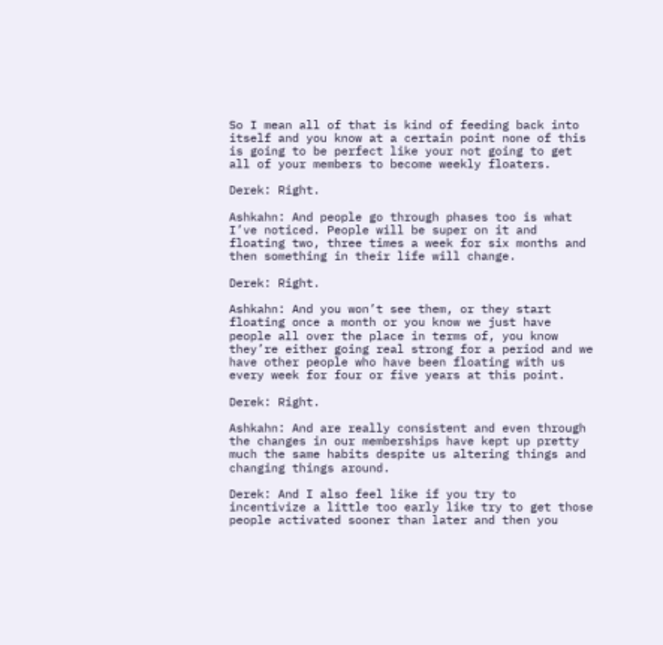So I mean all of that is kind of feeding back into itself and you know at a certain point none of this is going to be perfect like your not going to get all of your members to become weekly floaters.

Derek: Right.

Ashkahn: And people go through phases too is what I’ve noticed. People will be super on it and floating two, three times a week for six months and then something in their life will change.

Derek: Right.

Ashkahn: And you won’t see them, or they start floating once a month or you know we just have people all over the place in terms of, you know they’re either going real strong for a period and we have other people who have been floating with us every week for four or five years at this point.

Derek: Right.

Ashkahn: And are really consistent and even through the changes in our memberships have kept up pretty much the same habits despite us altering things and changing things around.

Derek: And I also feel like if you try to incentivize a little too early like try to get those people activated sooner than later and then you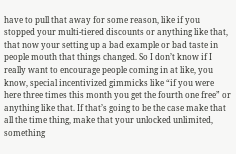have to pull that away for some reason, like if you stopped your multi-tiered discounts or anything like that, that now your setting up a bad example or bad taste in people mouth that things changed. So I don’t know if I really want to encourage people coming in at like, you know, special incentivized gimmicks like “if you were here three times this month you get the fourth one free” or anything like that. If that’s going to be the case make that all the time thing, make that your unlocked unlimited, something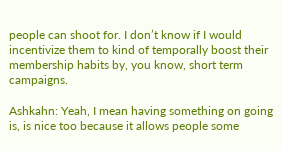people can shoot for. I don’t know if I would incentivize them to kind of temporally boost their membership habits by, you know, short term campaigns.

Ashkahn: Yeah, I mean having something on going is, is nice too because it allows people some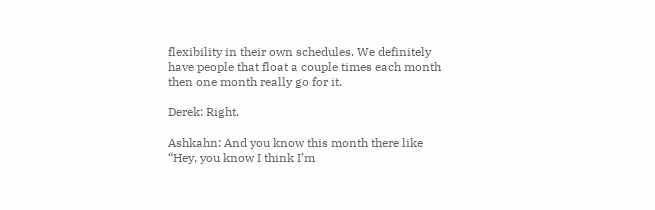flexibility in their own schedules. We definitely have people that float a couple times each month then one month really go for it.

Derek: Right.

Ashkahn: And you know this month there like “Hey, you know I think I’m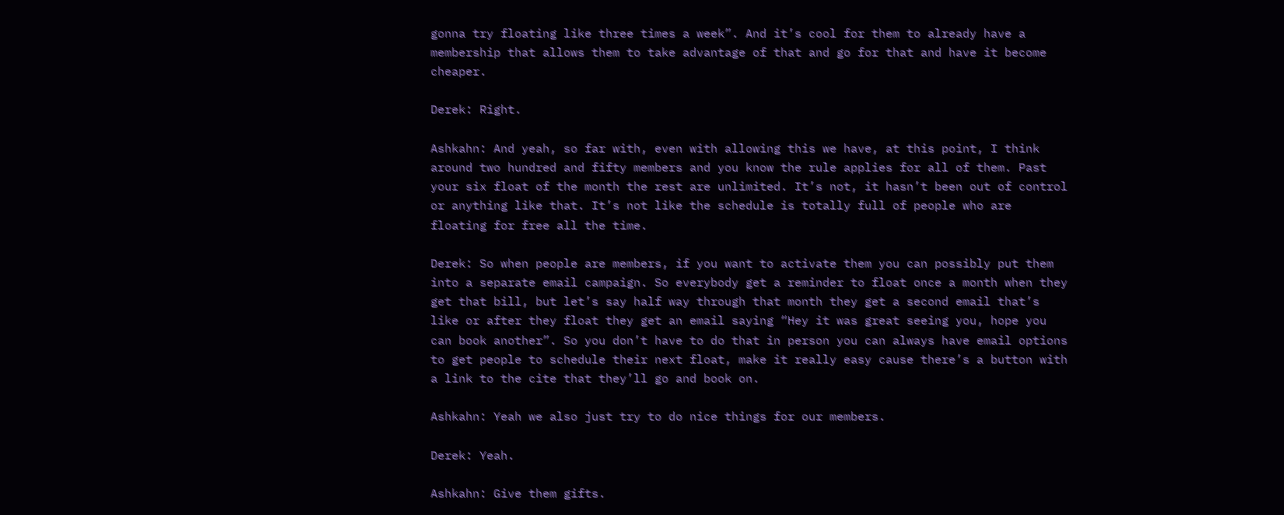gonna try floating like three times a week”. And it’s cool for them to already have a membership that allows them to take advantage of that and go for that and have it become cheaper.

Derek: Right.

Ashkahn: And yeah, so far with, even with allowing this we have, at this point, I think around two hundred and fifty members and you know the rule applies for all of them. Past your six float of the month the rest are unlimited. It’s not, it hasn’t been out of control or anything like that. It’s not like the schedule is totally full of people who are floating for free all the time.

Derek: So when people are members, if you want to activate them you can possibly put them into a separate email campaign. So everybody get a reminder to float once a month when they get that bill, but let’s say half way through that month they get a second email that’s like or after they float they get an email saying “Hey it was great seeing you, hope you can book another”. So you don’t have to do that in person you can always have email options to get people to schedule their next float, make it really easy cause there’s a button with a link to the cite that they’ll go and book on.

Ashkahn: Yeah we also just try to do nice things for our members.

Derek: Yeah.

Ashkahn: Give them gifts.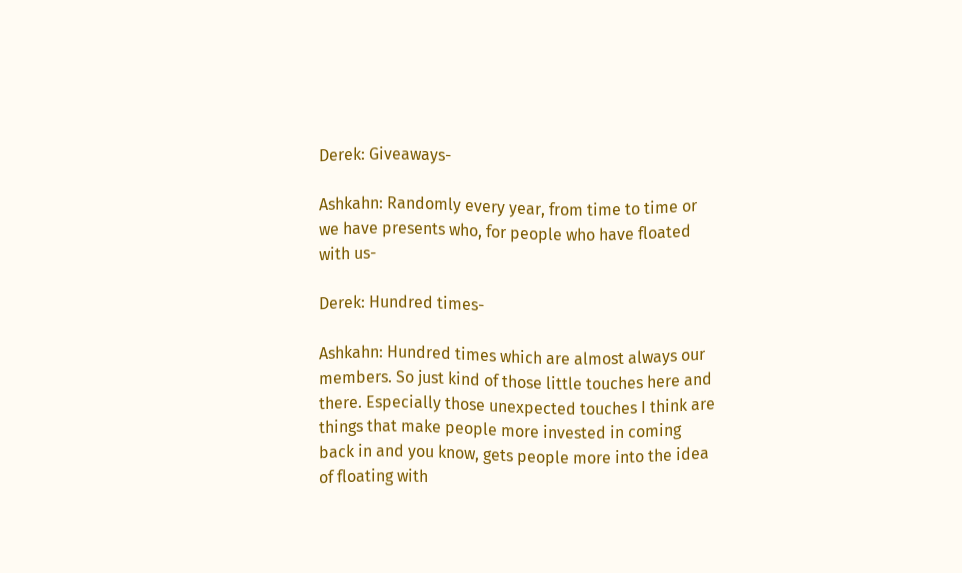Derek: Giveaways-

Ashkahn: Randomly every year, from time to time or we have presents who, for people who have floated with us-

Derek: Hundred times-

Ashkahn: Hundred times which are almost always our members. So just kind of those little touches here and there. Especially those unexpected touches I think are things that make people more invested in coming back in and you know, gets people more into the idea of floating with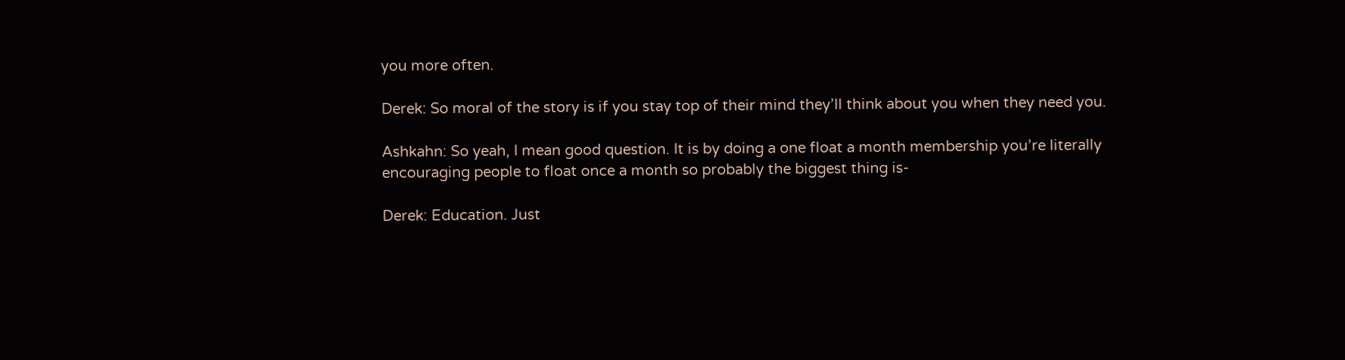you more often.

Derek: So moral of the story is if you stay top of their mind they’ll think about you when they need you.

Ashkahn: So yeah, I mean good question. It is by doing a one float a month membership you’re literally encouraging people to float once a month so probably the biggest thing is-

Derek: Education. Just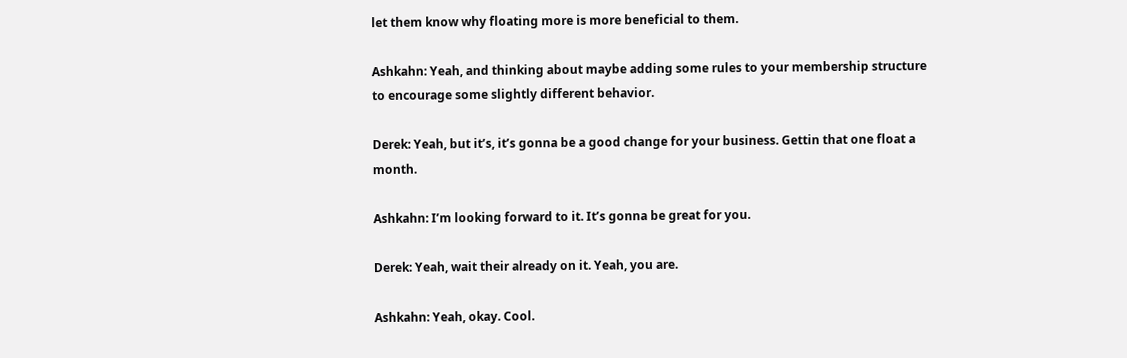let them know why floating more is more beneficial to them.

Ashkahn: Yeah, and thinking about maybe adding some rules to your membership structure to encourage some slightly different behavior.

Derek: Yeah, but it’s, it’s gonna be a good change for your business. Gettin that one float a month.

Ashkahn: I’m looking forward to it. It’s gonna be great for you.

Derek: Yeah, wait their already on it. Yeah, you are.

Ashkahn: Yeah, okay. Cool.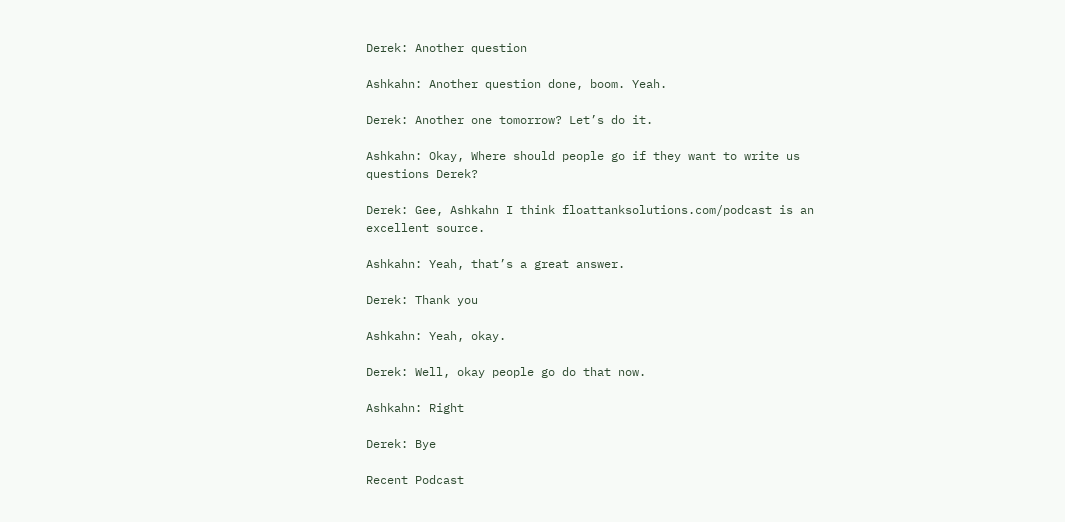Derek: Another question

Ashkahn: Another question done, boom. Yeah.

Derek: Another one tomorrow? Let’s do it.

Ashkahn: Okay, Where should people go if they want to write us questions Derek?

Derek: Gee, Ashkahn I think floattanksolutions.com/podcast is an excellent source.

Ashkahn: Yeah, that’s a great answer.

Derek: Thank you

Ashkahn: Yeah, okay.

Derek: Well, okay people go do that now.

Ashkahn: Right

Derek: Bye

Recent Podcast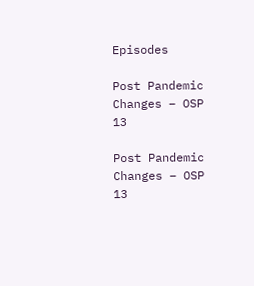Episodes

Post Pandemic Changes – OSP 13

Post Pandemic Changes – OSP 13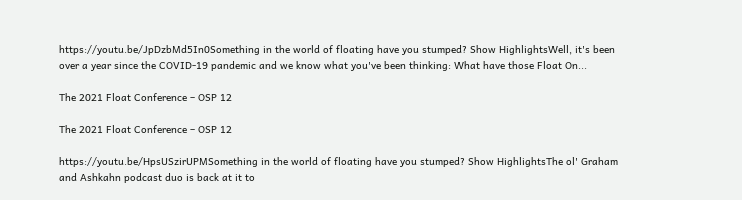https://youtu.be/JpDzbMd5In0Something in the world of floating have you stumped? Show HighlightsWell, it's been over a year since the COVID-19 pandemic and we know what you've been thinking: What have those Float On...

The 2021 Float Conference – OSP 12

The 2021 Float Conference – OSP 12

https://youtu.be/HpsUSzirUPMSomething in the world of floating have you stumped? Show HighlightsThe ol' Graham and Ashkahn podcast duo is back at it to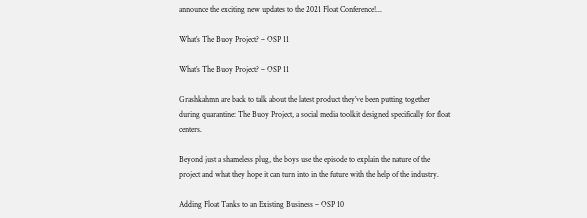announce the exciting new updates to the 2021 Float Conference!...

What’s The Buoy Project? – OSP 11

What’s The Buoy Project? – OSP 11

Grashkahmn are back to talk about the latest product they’ve been putting together during quarantine: The Buoy Project, a social media toolkit designed specifically for float centers.

Beyond just a shameless plug, the boys use the episode to explain the nature of the project and what they hope it can turn into in the future with the help of the industry.

Adding Float Tanks to an Existing Business – OSP 10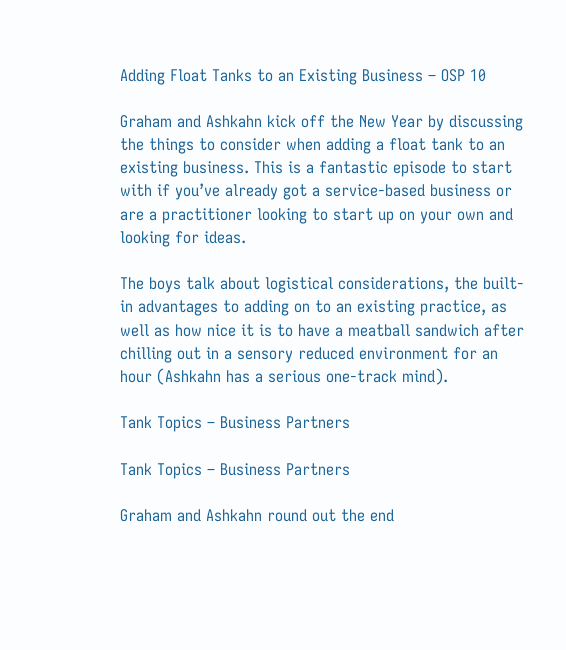Adding Float Tanks to an Existing Business – OSP 10

Graham and Ashkahn kick off the New Year by discussing the things to consider when adding a float tank to an existing business. This is a fantastic episode to start with if you’ve already got a service-based business or are a practitioner looking to start up on your own and looking for ideas.

The boys talk about logistical considerations, the built-in advantages to adding on to an existing practice, as well as how nice it is to have a meatball sandwich after chilling out in a sensory reduced environment for an hour (Ashkahn has a serious one-track mind).

Tank Topics – Business Partners

Tank Topics – Business Partners

Graham and Ashkahn round out the end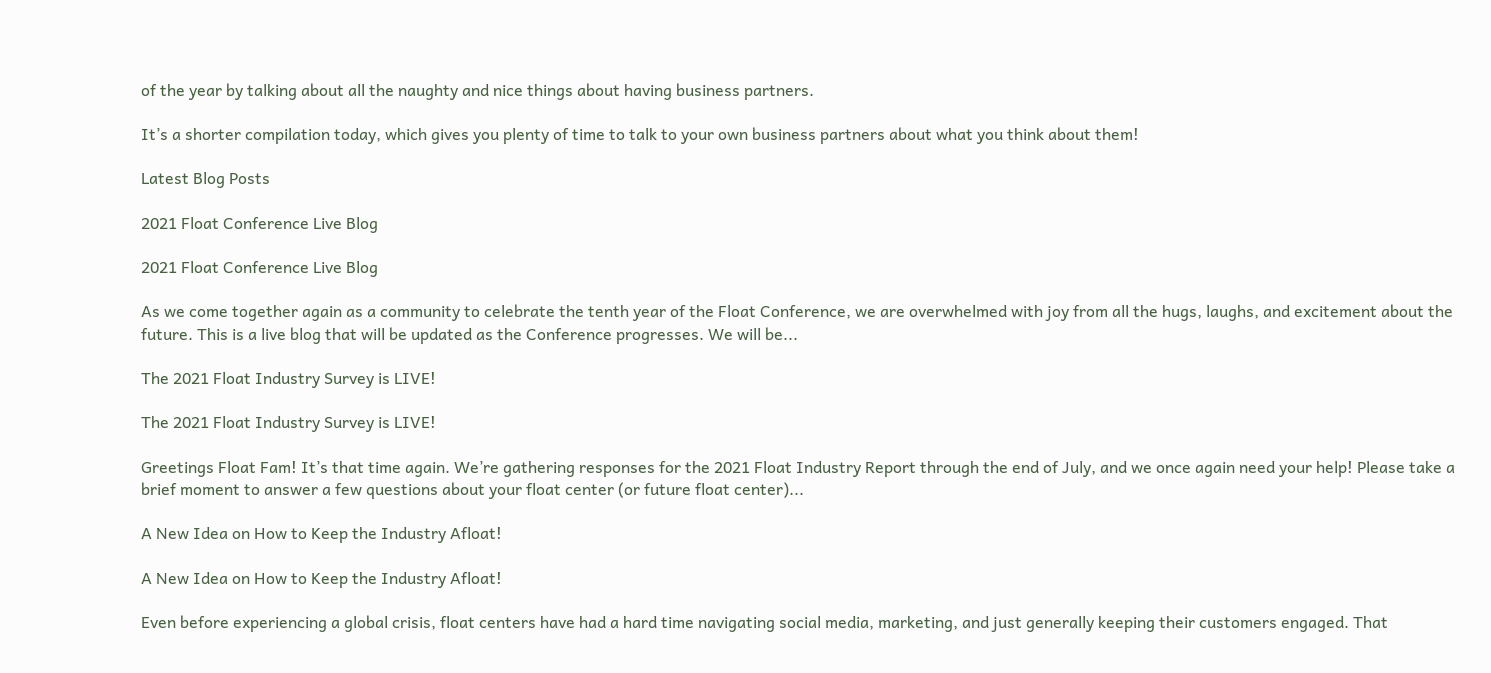of the year by talking about all the naughty and nice things about having business partners.

It’s a shorter compilation today, which gives you plenty of time to talk to your own business partners about what you think about them!

Latest Blog Posts

2021 Float Conference Live Blog

2021 Float Conference Live Blog

As we come together again as a community to celebrate the tenth year of the Float Conference, we are overwhelmed with joy from all the hugs, laughs, and excitement about the future. This is a live blog that will be updated as the Conference progresses. We will be...

The 2021 Float Industry Survey is LIVE!

The 2021 Float Industry Survey is LIVE!

Greetings Float Fam! It’s that time again. We’re gathering responses for the 2021 Float Industry Report through the end of July, and we once again need your help! Please take a brief moment to answer a few questions about your float center (or future float center)...

A New Idea on How to Keep the Industry Afloat!

A New Idea on How to Keep the Industry Afloat!

Even before experiencing a global crisis, float centers have had a hard time navigating social media, marketing, and just generally keeping their customers engaged. That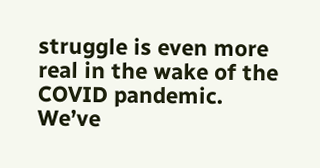struggle is even more real in the wake of the COVID pandemic. We’ve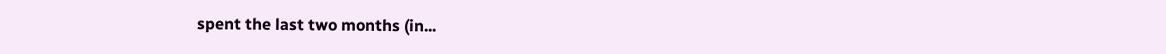spent the last two months (in...